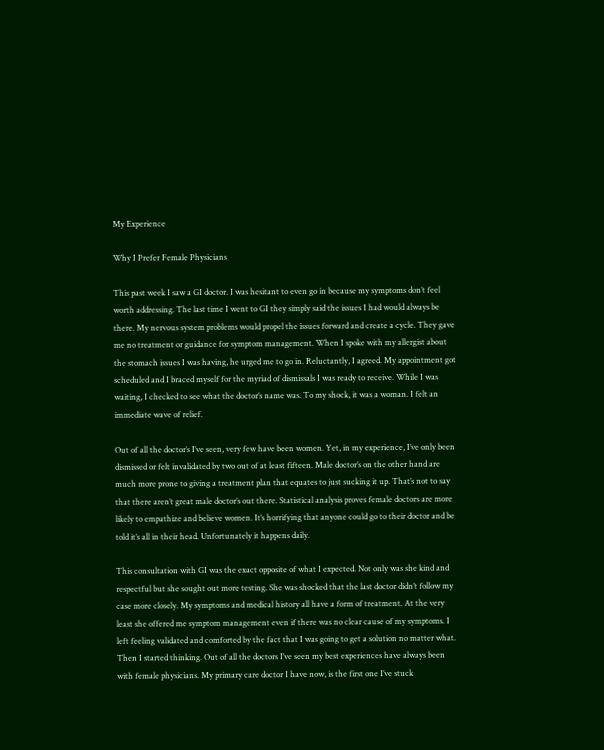My Experience

Why I Prefer Female Physicians

This past week I saw a GI doctor. I was hesitant to even go in because my symptoms don’t feel worth addressing. The last time I went to GI they simply said the issues I had would always be there. My nervous system problems would propel the issues forward and create a cycle. They gave me no treatment or guidance for symptom management. When I spoke with my allergist about the stomach issues I was having, he urged me to go in. Reluctantly, I agreed. My appointment got scheduled and I braced myself for the myriad of dismissals I was ready to receive. While I was waiting, I checked to see what the doctor’s name was. To my shock, it was a woman. I felt an immediate wave of relief.

Out of all the doctor’s I’ve seen, very few have been women. Yet, in my experience, I’ve only been dismissed or felt invalidated by two out of at least fifteen. Male doctor’s on the other hand are much more prone to giving a treatment plan that equates to just sucking it up. That’s not to say that there aren’t great male doctor’s out there. Statistical analysis proves female doctors are more likely to empathize and believe women. It’s horrifying that anyone could go to their doctor and be told it’s all in their head. Unfortunately it happens daily.

This consultation with GI was the exact opposite of what I expected. Not only was she kind and respectful but she sought out more testing. She was shocked that the last doctor didn’t follow my case more closely. My symptoms and medical history all have a form of treatment. At the very least she offered me symptom management even if there was no clear cause of my symptoms. I left feeling validated and comforted by the fact that I was going to get a solution no matter what. Then I started thinking. Out of all the doctors I’ve seen my best experiences have always been with female physicians. My primary care doctor I have now, is the first one I’ve stuck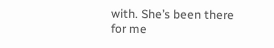with. She’s been there for me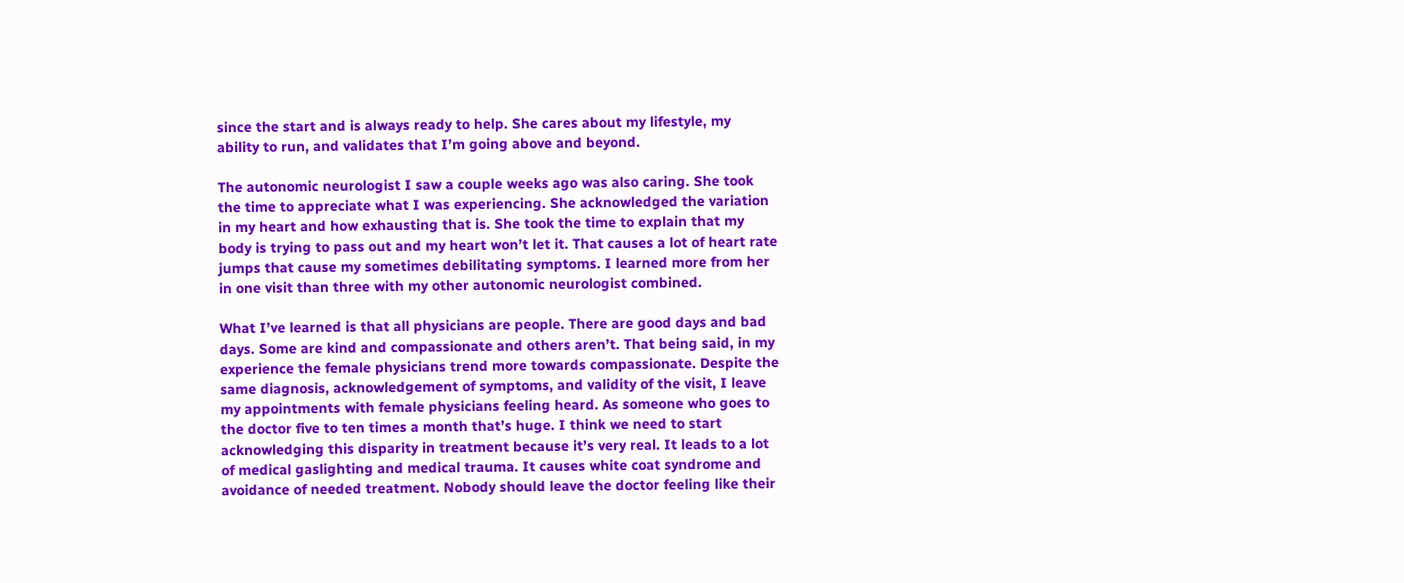since the start and is always ready to help. She cares about my lifestyle, my ability to run, and validates that I’m going above and beyond.

The autonomic neurologist I saw a couple weeks ago was also caring. She took the time to appreciate what I was experiencing. She acknowledged the variation in my heart and how exhausting that is. She took the time to explain that my body is trying to pass out and my heart won’t let it. That causes a lot of heart rate jumps that cause my sometimes debilitating symptoms. I learned more from her in one visit than three with my other autonomic neurologist combined.

What I’ve learned is that all physicians are people. There are good days and bad days. Some are kind and compassionate and others aren’t. That being said, in my experience the female physicians trend more towards compassionate. Despite the same diagnosis, acknowledgement of symptoms, and validity of the visit, I leave my appointments with female physicians feeling heard. As someone who goes to the doctor five to ten times a month that’s huge. I think we need to start acknowledging this disparity in treatment because it’s very real. It leads to a lot of medical gaslighting and medical trauma. It causes white coat syndrome and avoidance of needed treatment. Nobody should leave the doctor feeling like their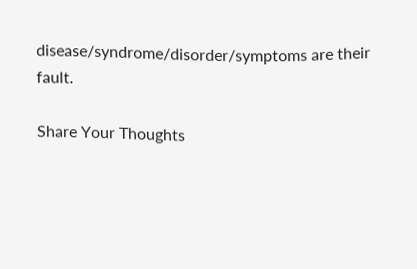disease/syndrome/disorder/symptoms are their fault.

Share Your Thoughts